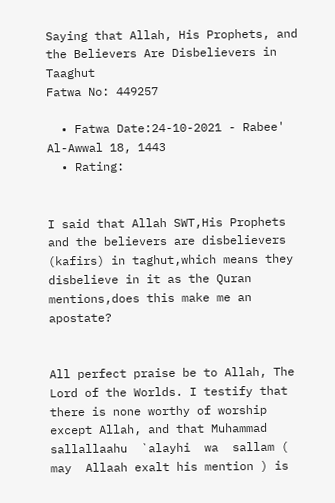Saying that Allah, His Prophets, and the Believers Are Disbelievers in Taaghut
Fatwa No: 449257

  • Fatwa Date:24-10-2021 - Rabee' Al-Awwal 18, 1443
  • Rating:


I said that Allah SWT,His Prophets and the believers are disbelievers (kafirs) in taghut,which means they disbelieve in it as the Quran mentions,does this make me an apostate?


All perfect praise be to Allah, The Lord of the Worlds. I testify that there is none worthy of worship except Allah, and that Muhammad  sallallaahu  `alayhi  wa  sallam ( may  Allaah exalt his mention ) is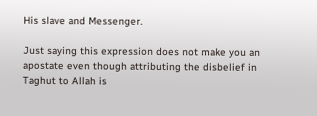His slave and Messenger.

Just saying this expression does not make you an apostate even though attributing the disbelief in Taghut to Allah is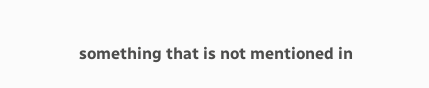something that is not mentioned in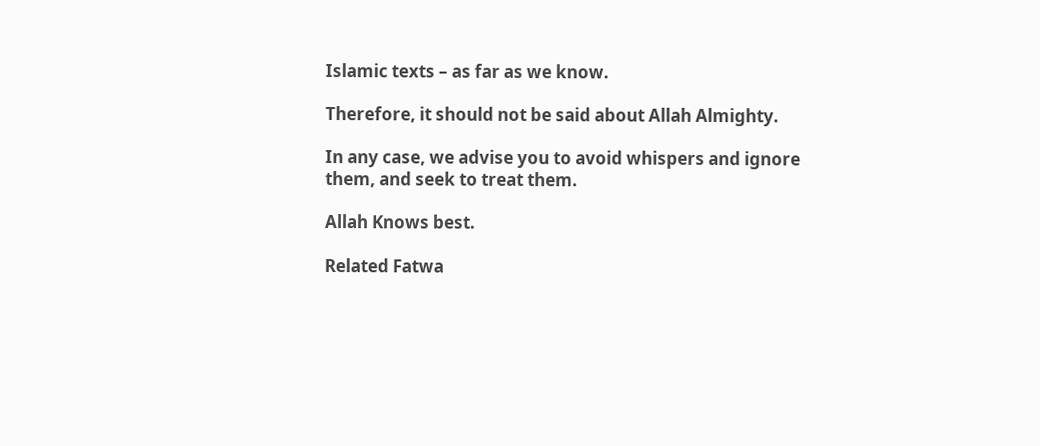Islamic texts – as far as we know.

Therefore, it should not be said about Allah Almighty.

In any case, we advise you to avoid whispers and ignore them, and seek to treat them.

Allah Knows best.

Related Fatwa